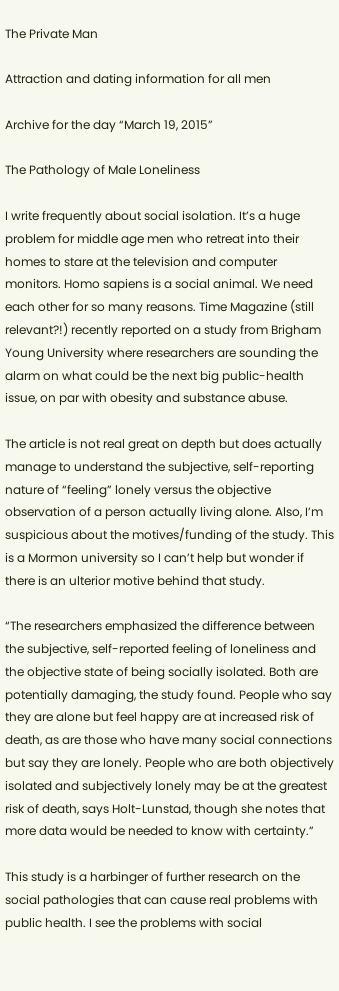The Private Man

Attraction and dating information for all men

Archive for the day “March 19, 2015”

The Pathology of Male Loneliness

I write frequently about social isolation. It’s a huge problem for middle age men who retreat into their homes to stare at the television and computer monitors. Homo sapiens is a social animal. We need each other for so many reasons. Time Magazine (still relevant?!) recently reported on a study from Brigham Young University where researchers are sounding the alarm on what could be the next big public-health issue, on par with obesity and substance abuse.

The article is not real great on depth but does actually manage to understand the subjective, self-reporting nature of “feeling” lonely versus the objective observation of a person actually living alone. Also, I’m suspicious about the motives/funding of the study. This is a Mormon university so I can’t help but wonder if there is an ulterior motive behind that study.

“The researchers emphasized the difference between the subjective, self-reported feeling of loneliness and the objective state of being socially isolated. Both are potentially damaging, the study found. People who say they are alone but feel happy are at increased risk of death, as are those who have many social connections but say they are lonely. People who are both objectively isolated and subjectively lonely may be at the greatest risk of death, says Holt-Lunstad, though she notes that more data would be needed to know with certainty.”

This study is a harbinger of further research on the social pathologies that can cause real problems with public health. I see the problems with social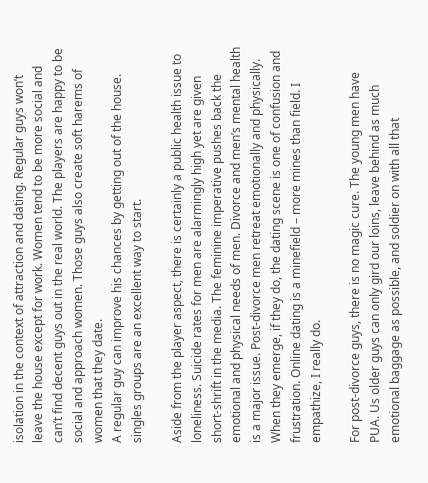isolation in the context of attraction and dating. Regular guys won’t leave the house except for work. Women tend to be more social and can’t find decent guys out in the real world. The players are happy to be social and approach women. Those guys also create soft harems of women that they date.
A regular guy can improve his chances by getting out of the house. singles groups are an excellent way to start.

Aside from the player aspect, there is certainly a public health issue to loneliness. Suicide rates for men are alarmingly high yet are given short-shrift in the media. The feminine imperative pushes back the emotional and physical needs of men. Divorce and men’s mental health is a major issue. Post-divorce men retreat emotionally and physically. When they emerge, if they do, the dating scene is one of confusion and frustration. Online dating is a minefield – more mines than field. I empathize, I really do.

For post-divorce guys, there is no magic cure. The young men have PUA. Us older guys can only gird our loins, leave behind as much emotional baggage as possible, and soldier on with all that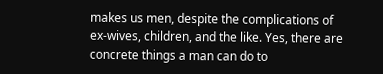makes us men, despite the complications of ex-wives, children, and the like. Yes, there are concrete things a man can do to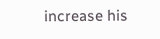increase his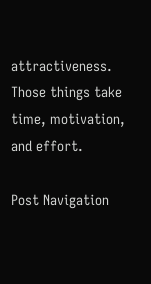attractiveness. Those things take time, motivation, and effort.

Post Navigation